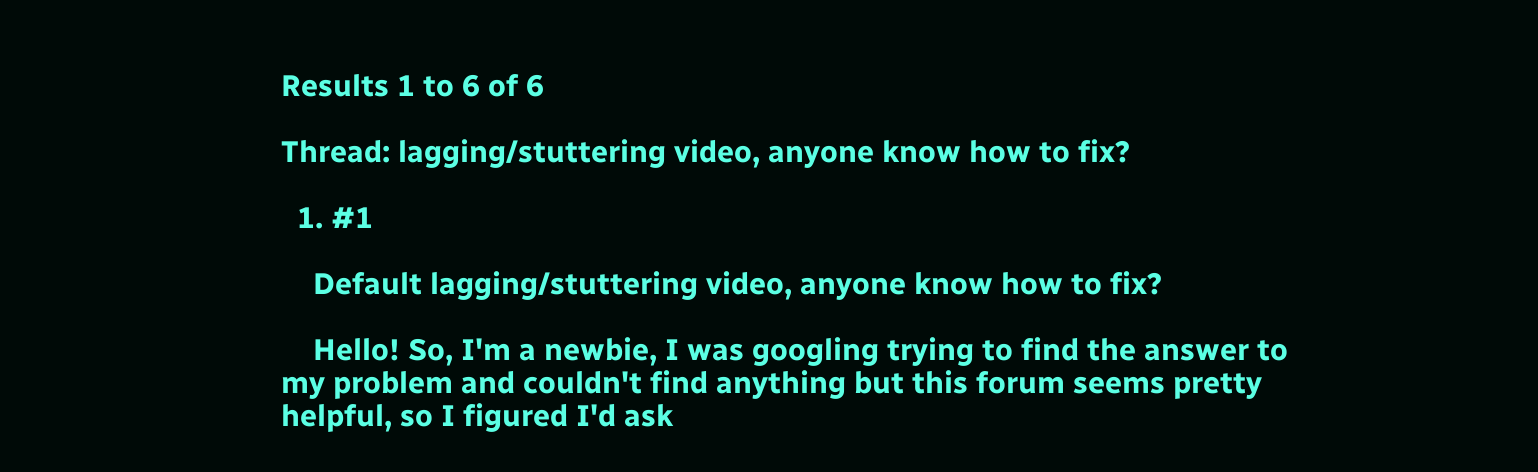Results 1 to 6 of 6

Thread: lagging/stuttering video, anyone know how to fix?

  1. #1

    Default lagging/stuttering video, anyone know how to fix?

    Hello! So, I'm a newbie, I was googling trying to find the answer to my problem and couldn't find anything but this forum seems pretty helpful, so I figured I'd ask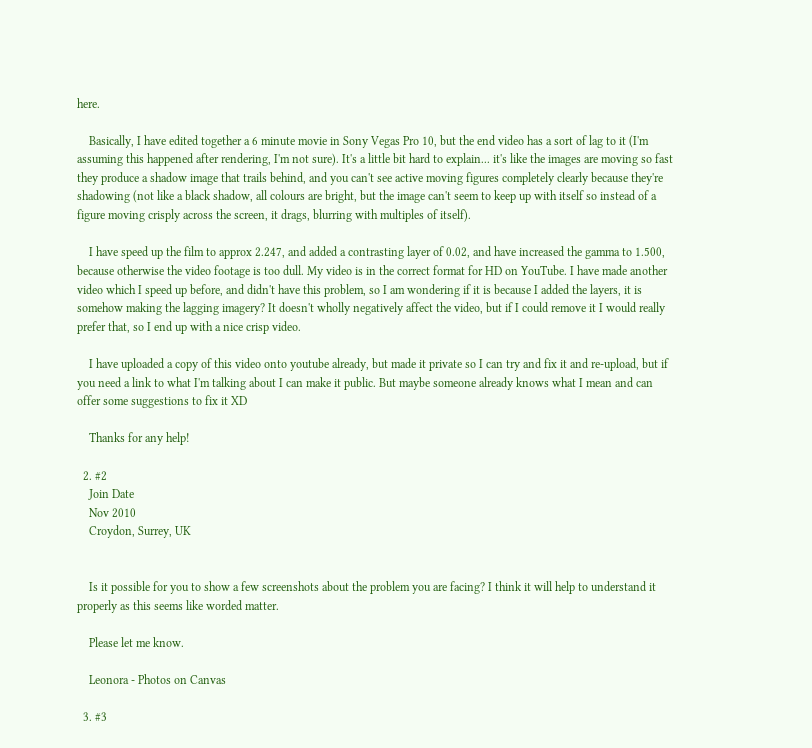here.

    Basically, I have edited together a 6 minute movie in Sony Vegas Pro 10, but the end video has a sort of lag to it (I'm assuming this happened after rendering, I'm not sure). It's a little bit hard to explain... it's like the images are moving so fast they produce a shadow image that trails behind, and you can't see active moving figures completely clearly because they're shadowing (not like a black shadow, all colours are bright, but the image can't seem to keep up with itself so instead of a figure moving crisply across the screen, it drags, blurring with multiples of itself).

    I have speed up the film to approx 2.247, and added a contrasting layer of 0.02, and have increased the gamma to 1.500, because otherwise the video footage is too dull. My video is in the correct format for HD on YouTube. I have made another video which I speed up before, and didn't have this problem, so I am wondering if it is because I added the layers, it is somehow making the lagging imagery? It doesn't wholly negatively affect the video, but if I could remove it I would really prefer that, so I end up with a nice crisp video.

    I have uploaded a copy of this video onto youtube already, but made it private so I can try and fix it and re-upload, but if you need a link to what I'm talking about I can make it public. But maybe someone already knows what I mean and can offer some suggestions to fix it XD

    Thanks for any help!

  2. #2
    Join Date
    Nov 2010
    Croydon, Surrey, UK


    Is it possible for you to show a few screenshots about the problem you are facing? I think it will help to understand it properly as this seems like worded matter.

    Please let me know.

    Leonora - Photos on Canvas

  3. #3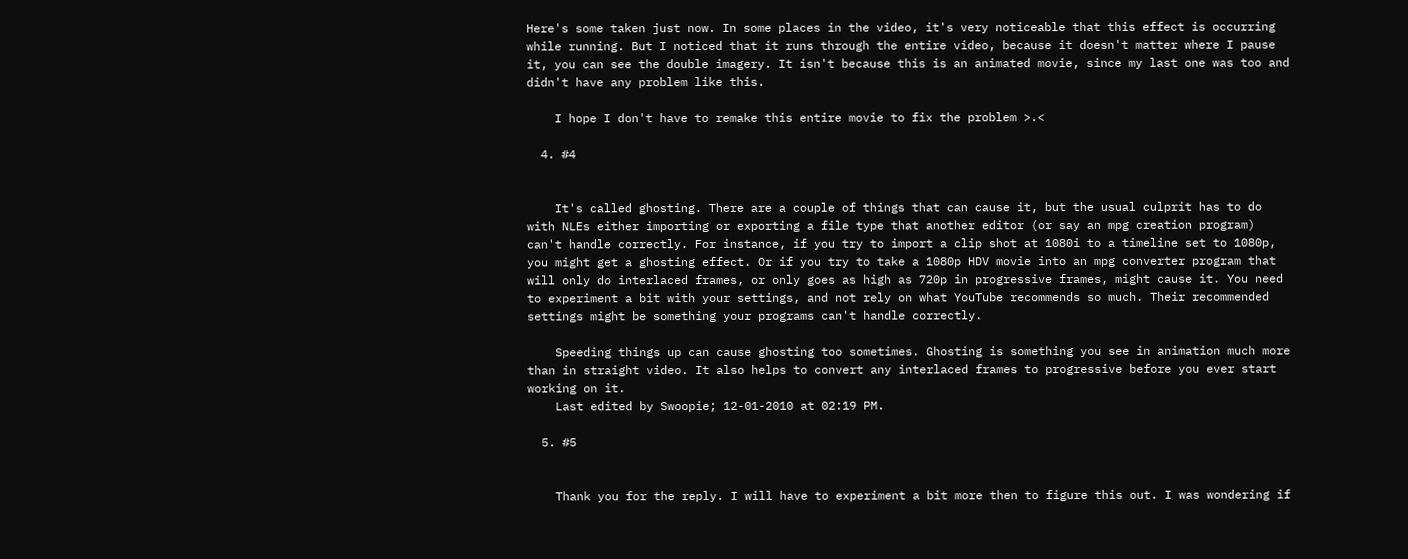Here's some taken just now. In some places in the video, it's very noticeable that this effect is occurring while running. But I noticed that it runs through the entire video, because it doesn't matter where I pause it, you can see the double imagery. It isn't because this is an animated movie, since my last one was too and didn't have any problem like this.

    I hope I don't have to remake this entire movie to fix the problem >.<

  4. #4


    It's called ghosting. There are a couple of things that can cause it, but the usual culprit has to do with NLEs either importing or exporting a file type that another editor (or say an mpg creation program) can't handle correctly. For instance, if you try to import a clip shot at 1080i to a timeline set to 1080p, you might get a ghosting effect. Or if you try to take a 1080p HDV movie into an mpg converter program that will only do interlaced frames, or only goes as high as 720p in progressive frames, might cause it. You need to experiment a bit with your settings, and not rely on what YouTube recommends so much. Their recommended settings might be something your programs can't handle correctly.

    Speeding things up can cause ghosting too sometimes. Ghosting is something you see in animation much more than in straight video. It also helps to convert any interlaced frames to progressive before you ever start working on it.
    Last edited by Swoopie; 12-01-2010 at 02:19 PM.

  5. #5


    Thank you for the reply. I will have to experiment a bit more then to figure this out. I was wondering if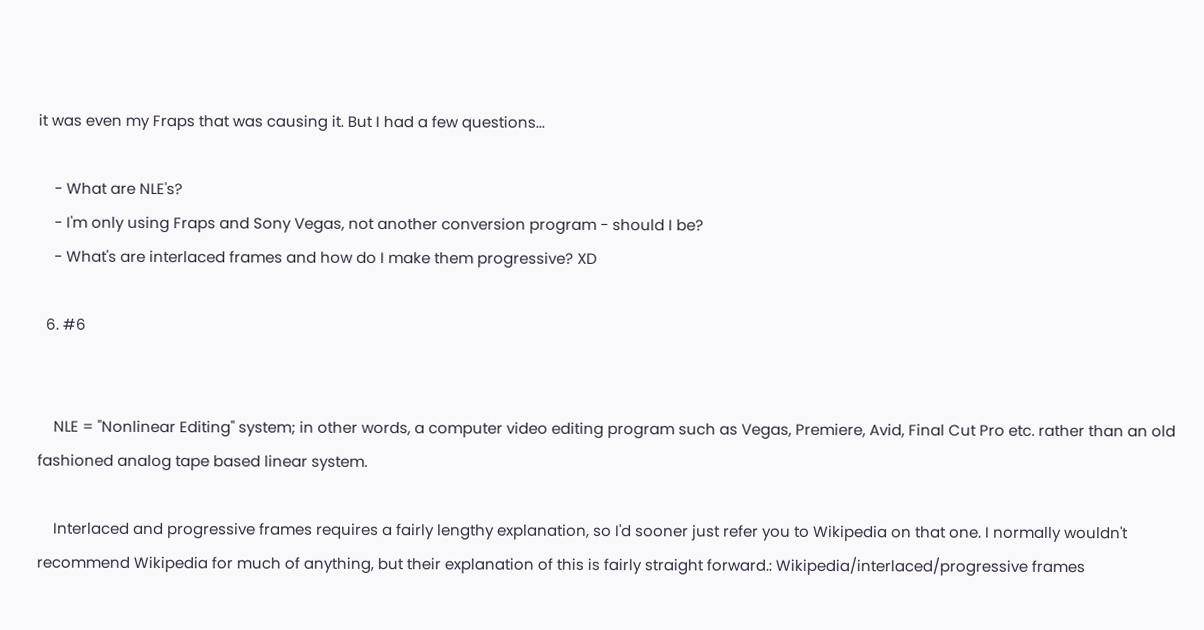it was even my Fraps that was causing it. But I had a few questions...

    - What are NLE's?
    - I'm only using Fraps and Sony Vegas, not another conversion program - should I be?
    - What's are interlaced frames and how do I make them progressive? XD

  6. #6


    NLE = "Nonlinear Editing" system; in other words, a computer video editing program such as Vegas, Premiere, Avid, Final Cut Pro etc. rather than an old fashioned analog tape based linear system.

    Interlaced and progressive frames requires a fairly lengthy explanation, so I'd sooner just refer you to Wikipedia on that one. I normally wouldn't recommend Wikipedia for much of anything, but their explanation of this is fairly straight forward.: Wikipedia/interlaced/progressive frames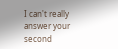I can't really answer your second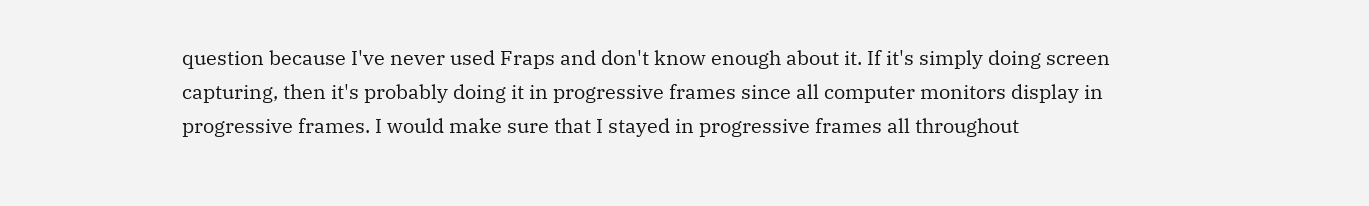question because I've never used Fraps and don't know enough about it. If it's simply doing screen capturing, then it's probably doing it in progressive frames since all computer monitors display in progressive frames. I would make sure that I stayed in progressive frames all throughout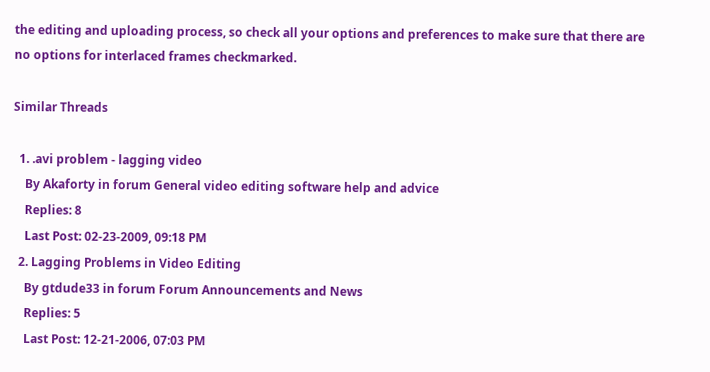the editing and uploading process, so check all your options and preferences to make sure that there are no options for interlaced frames checkmarked.

Similar Threads

  1. .avi problem - lagging video
    By Akaforty in forum General video editing software help and advice
    Replies: 8
    Last Post: 02-23-2009, 09:18 PM
  2. Lagging Problems in Video Editing
    By gtdude33 in forum Forum Announcements and News
    Replies: 5
    Last Post: 12-21-2006, 07:03 PM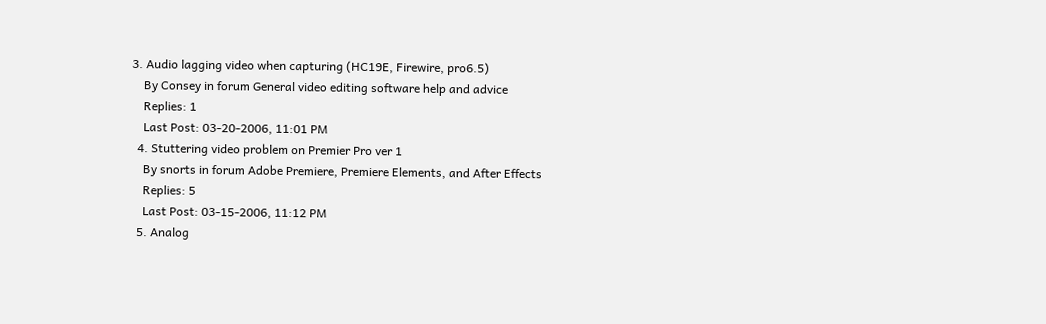3. Audio lagging video when capturing (HC19E, Firewire, pro6.5)
    By Consey in forum General video editing software help and advice
    Replies: 1
    Last Post: 03-20-2006, 11:01 PM
  4. Stuttering video problem on Premier Pro ver 1
    By snorts in forum Adobe Premiere, Premiere Elements, and After Effects
    Replies: 5
    Last Post: 03-15-2006, 11:12 PM
  5. Analog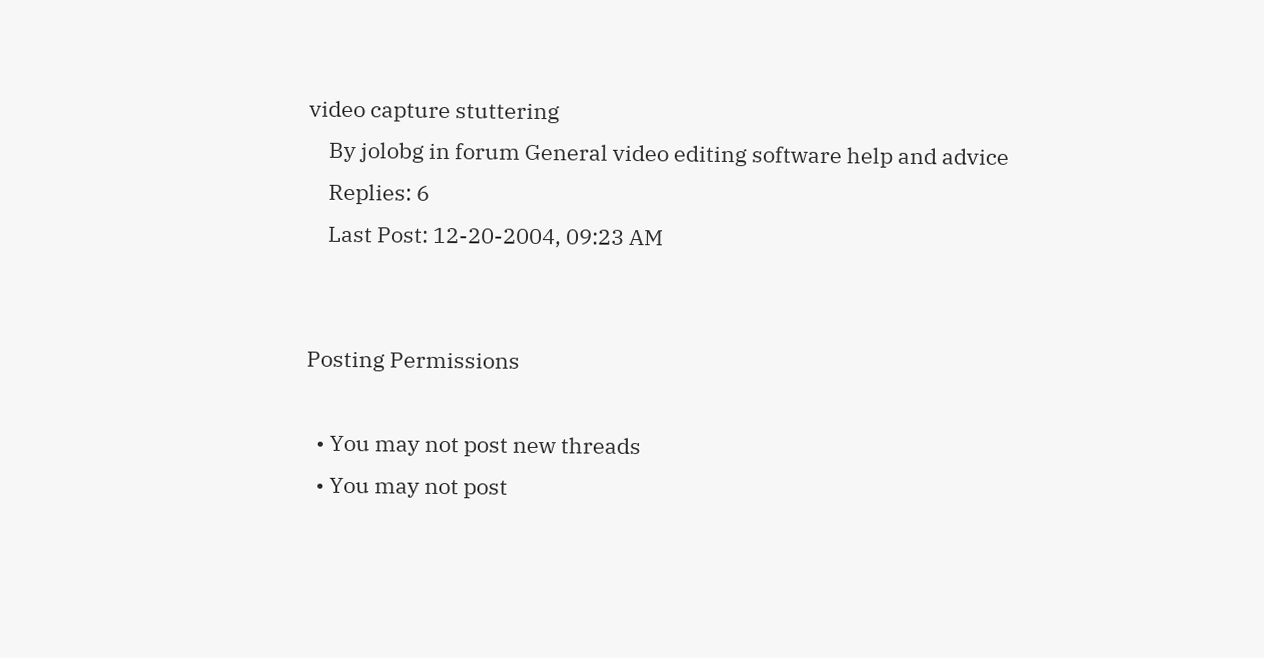video capture stuttering
    By jolobg in forum General video editing software help and advice
    Replies: 6
    Last Post: 12-20-2004, 09:23 AM


Posting Permissions

  • You may not post new threads
  • You may not post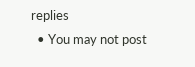replies
  • You may not post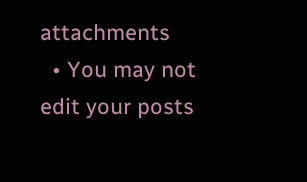attachments
  • You may not edit your posts